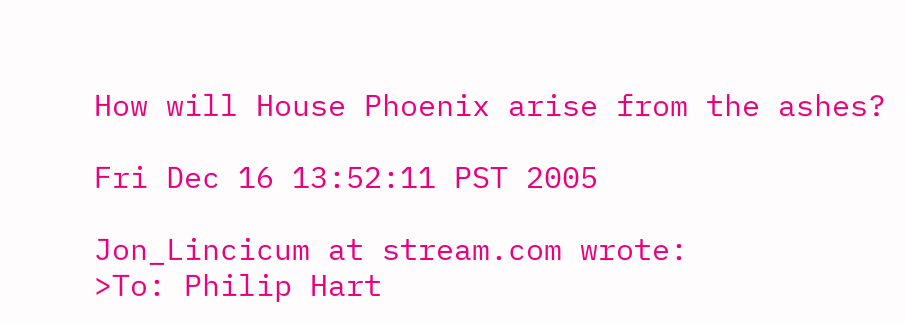How will House Phoenix arise from the ashes?

Fri Dec 16 13:52:11 PST 2005

Jon_Lincicum at stream.com wrote:
>To: Philip Hart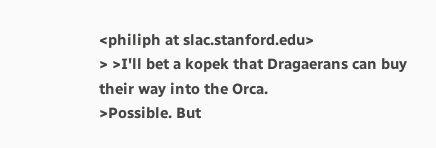<philiph at slac.stanford.edu>
> >I'll bet a kopek that Dragaerans can buy their way into the Orca.
>Possible. But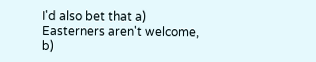I'd also bet that a) Easterners aren't welcome, b)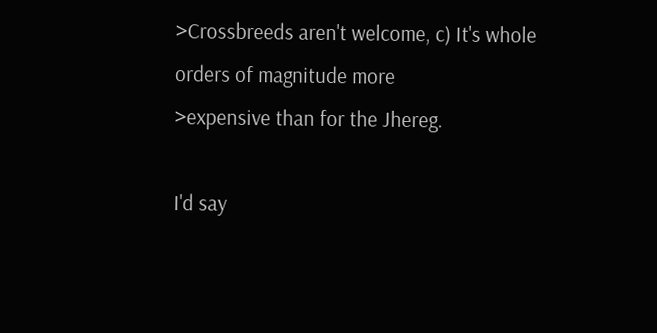>Crossbreeds aren't welcome, c) It's whole orders of magnitude more
>expensive than for the Jhereg.

I'd say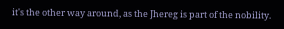it's the other way around, as the Jhereg is part of the nobility.